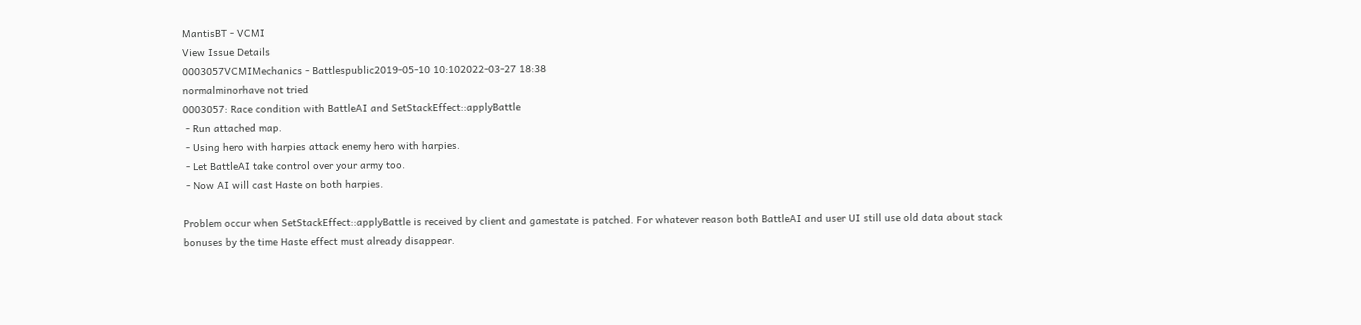MantisBT - VCMI
View Issue Details
0003057VCMIMechanics - Battlespublic2019-05-10 10:102022-03-27 18:38
normalminorhave not tried
0003057: Race condition with BattleAI and SetStackEffect::applyBattle
 - Run attached map.
 - Using hero with harpies attack enemy hero with harpies.
 - Let BattleAI take control over your army too.
 - Now AI will cast Haste on both harpies.

Problem occur when SetStackEffect::applyBattle is received by client and gamestate is patched. For whatever reason both BattleAI and user UI still use old data about stack bonuses by the time Haste effect must already disappear.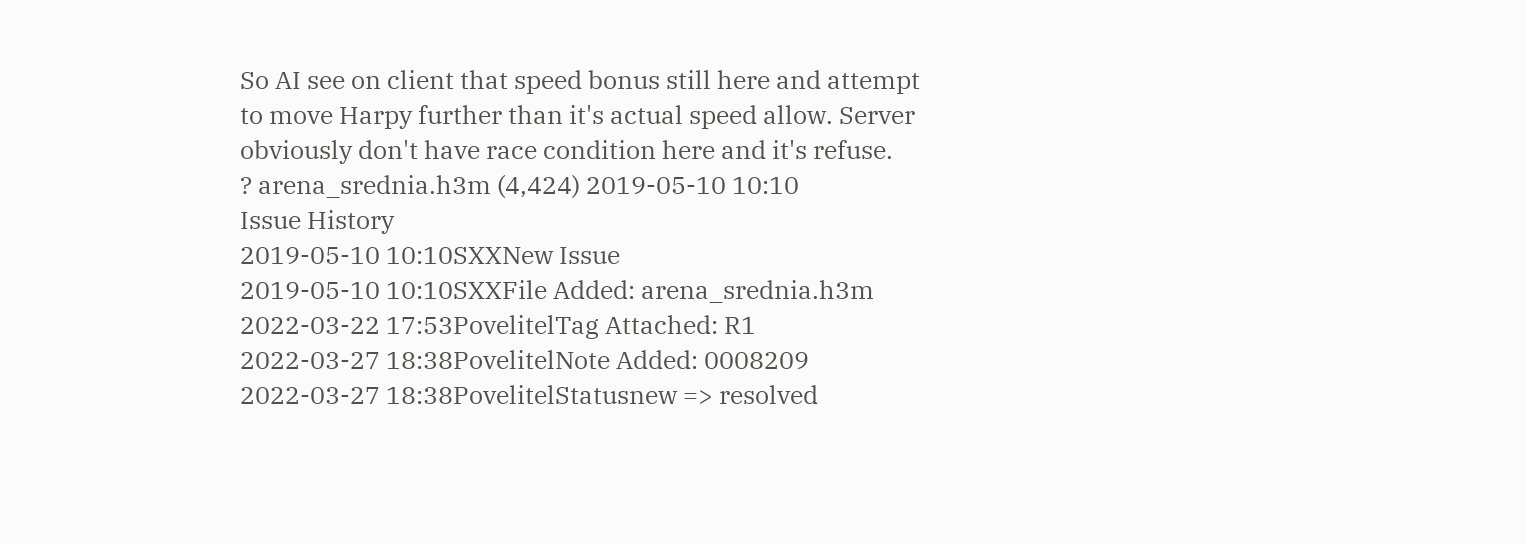So AI see on client that speed bonus still here and attempt to move Harpy further than it's actual speed allow. Server obviously don't have race condition here and it's refuse.
? arena_srednia.h3m (4,424) 2019-05-10 10:10
Issue History
2019-05-10 10:10SXXNew Issue
2019-05-10 10:10SXXFile Added: arena_srednia.h3m
2022-03-22 17:53PovelitelTag Attached: R1
2022-03-27 18:38PovelitelNote Added: 0008209
2022-03-27 18:38PovelitelStatusnew => resolved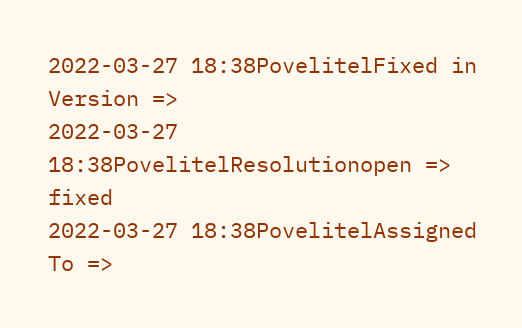2022-03-27 18:38PovelitelFixed in Version =>
2022-03-27 18:38PovelitelResolutionopen => fixed
2022-03-27 18:38PovelitelAssigned To =>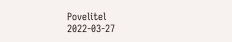Povelitel
2022-03-27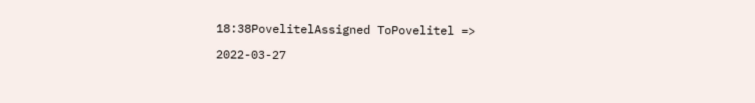18:38PovelitelAssigned ToPovelitel =>

2022-03-27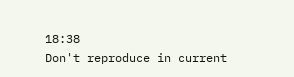18:38
Don't reproduce in current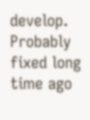develop. Probably fixed long time ago